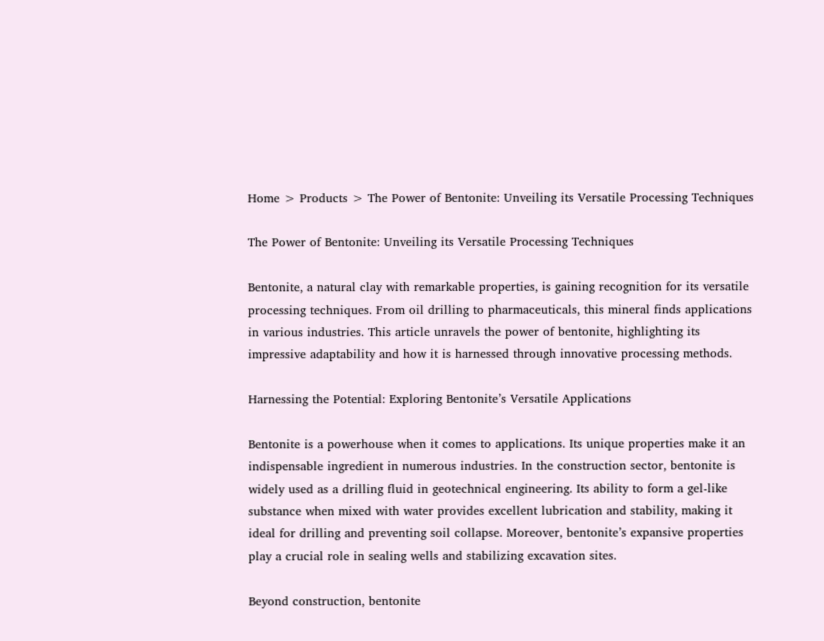Home > Products > The Power of Bentonite: Unveiling its Versatile Processing Techniques

The Power of Bentonite: Unveiling its Versatile Processing Techniques

Bentonite, a natural clay with remarkable properties, is gaining recognition for its versatile processing techniques. From oil drilling to pharmaceuticals, this mineral finds applications in various industries. This article unravels the power of bentonite, highlighting its impressive adaptability and how it is harnessed through innovative processing methods.

Harnessing the Potential: Exploring Bentonite’s Versatile Applications

Bentonite is a powerhouse when it comes to applications. Its unique properties make it an indispensable ingredient in numerous industries. In the construction sector, bentonite is widely used as a drilling fluid in geotechnical engineering. Its ability to form a gel-like substance when mixed with water provides excellent lubrication and stability, making it ideal for drilling and preventing soil collapse. Moreover, bentonite’s expansive properties play a crucial role in sealing wells and stabilizing excavation sites.

Beyond construction, bentonite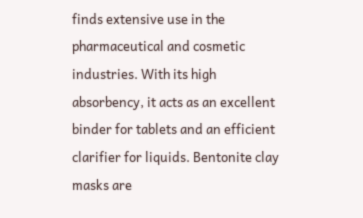finds extensive use in the pharmaceutical and cosmetic industries. With its high absorbency, it acts as an excellent binder for tablets and an efficient clarifier for liquids. Bentonite clay masks are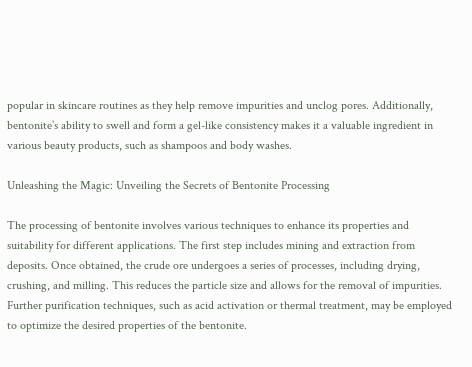popular in skincare routines as they help remove impurities and unclog pores. Additionally, bentonite’s ability to swell and form a gel-like consistency makes it a valuable ingredient in various beauty products, such as shampoos and body washes.

Unleashing the Magic: Unveiling the Secrets of Bentonite Processing

The processing of bentonite involves various techniques to enhance its properties and suitability for different applications. The first step includes mining and extraction from deposits. Once obtained, the crude ore undergoes a series of processes, including drying, crushing, and milling. This reduces the particle size and allows for the removal of impurities. Further purification techniques, such as acid activation or thermal treatment, may be employed to optimize the desired properties of the bentonite.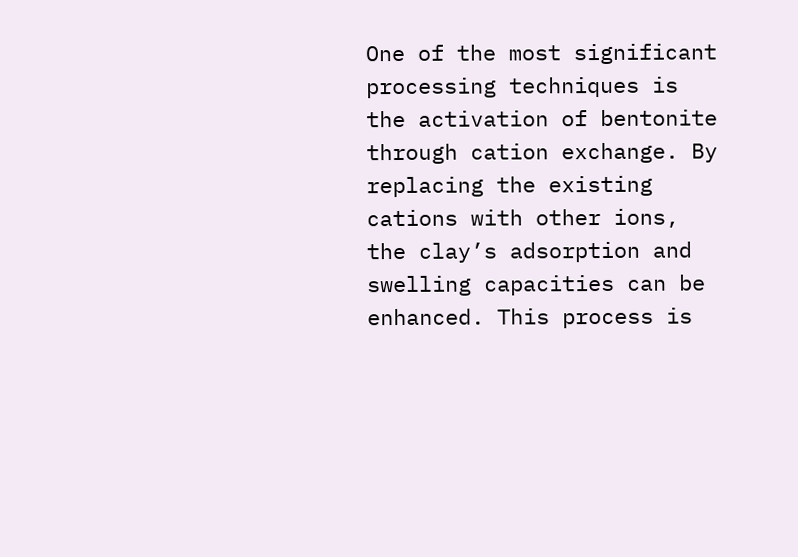One of the most significant processing techniques is the activation of bentonite through cation exchange. By replacing the existing cations with other ions, the clay’s adsorption and swelling capacities can be enhanced. This process is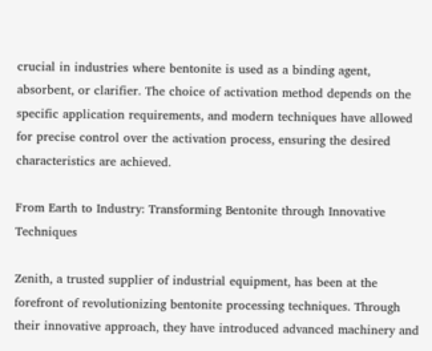crucial in industries where bentonite is used as a binding agent, absorbent, or clarifier. The choice of activation method depends on the specific application requirements, and modern techniques have allowed for precise control over the activation process, ensuring the desired characteristics are achieved.

From Earth to Industry: Transforming Bentonite through Innovative Techniques

Zenith, a trusted supplier of industrial equipment, has been at the forefront of revolutionizing bentonite processing techniques. Through their innovative approach, they have introduced advanced machinery and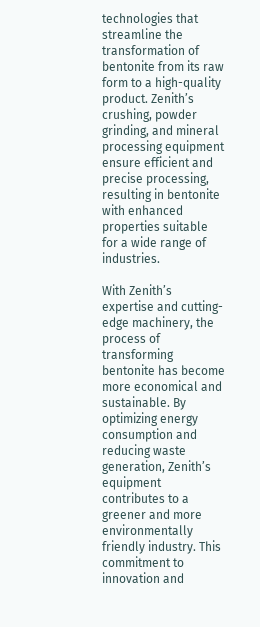technologies that streamline the transformation of bentonite from its raw form to a high-quality product. Zenith’s crushing, powder grinding, and mineral processing equipment ensure efficient and precise processing, resulting in bentonite with enhanced properties suitable for a wide range of industries.

With Zenith’s expertise and cutting-edge machinery, the process of transforming bentonite has become more economical and sustainable. By optimizing energy consumption and reducing waste generation, Zenith’s equipment contributes to a greener and more environmentally friendly industry. This commitment to innovation and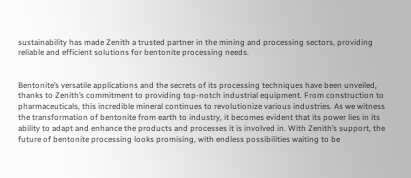sustainability has made Zenith a trusted partner in the mining and processing sectors, providing reliable and efficient solutions for bentonite processing needs.


Bentonite’s versatile applications and the secrets of its processing techniques have been unveiled, thanks to Zenith’s commitment to providing top-notch industrial equipment. From construction to pharmaceuticals, this incredible mineral continues to revolutionize various industries. As we witness the transformation of bentonite from earth to industry, it becomes evident that its power lies in its ability to adapt and enhance the products and processes it is involved in. With Zenith’s support, the future of bentonite processing looks promising, with endless possibilities waiting to be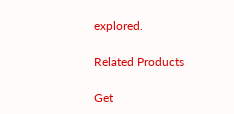explored.

Related Products

Get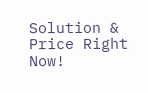Solution & Price Right Now!